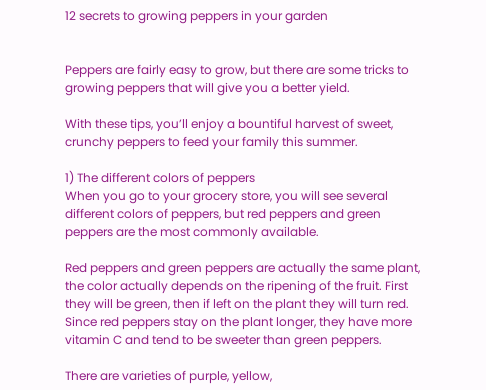12 secrets to growing peppers in your garden


Peppers are fairly easy to grow, but there are some tricks to growing peppers that will give you a better yield.

With these tips, you’ll enjoy a bountiful harvest of sweet, crunchy peppers to feed your family this summer.

1) The different colors of peppers
When you go to your grocery store, you will see several different colors of peppers, but red peppers and green peppers are the most commonly available.

Red peppers and green peppers are actually the same plant, the color actually depends on the ripening of the fruit. First they will be green, then if left on the plant they will turn red. Since red peppers stay on the plant longer, they have more vitamin C and tend to be sweeter than green peppers.

There are varieties of purple, yellow,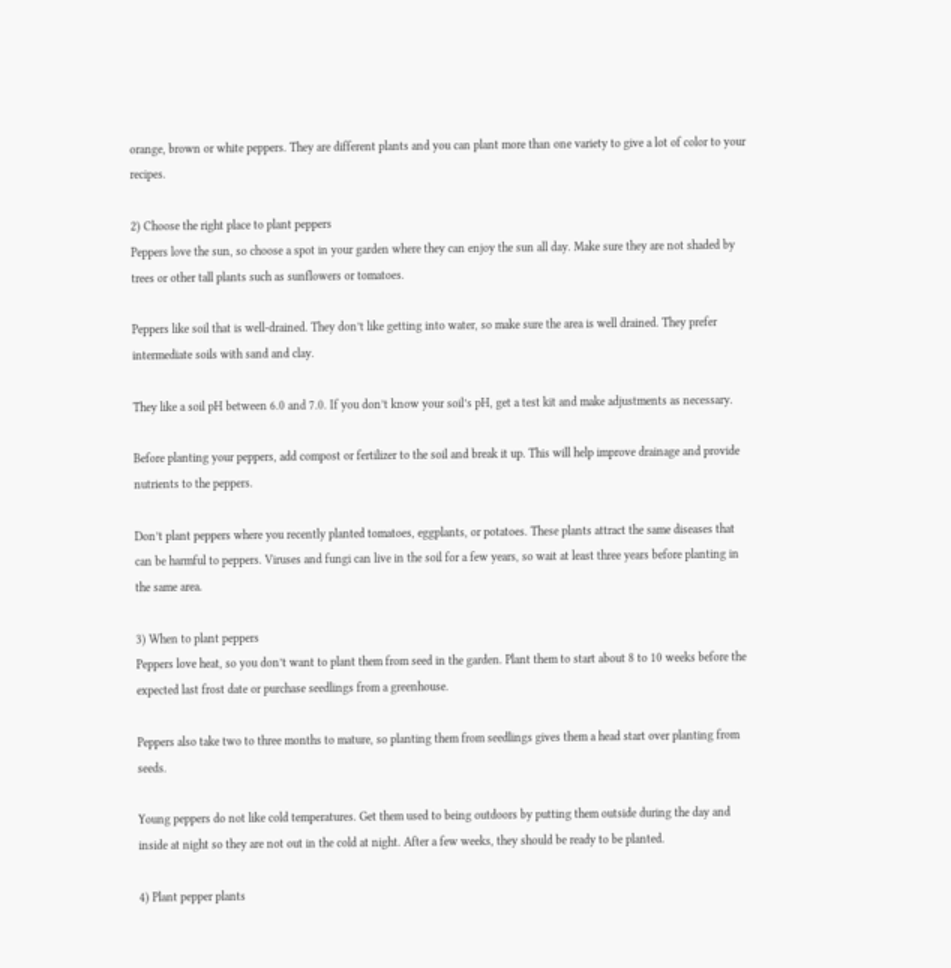orange, brown or white peppers. They are different plants and you can plant more than one variety to give a lot of color to your recipes.

2) Choose the right place to plant peppers
Peppers love the sun, so choose a spot in your garden where they can enjoy the sun all day. Make sure they are not shaded by trees or other tall plants such as sunflowers or tomatoes.

Peppers like soil that is well-drained. They don’t like getting into water, so make sure the area is well drained. They prefer intermediate soils with sand and clay.

They like a soil pH between 6.0 and 7.0. If you don’t know your soil’s pH, get a test kit and make adjustments as necessary.

Before planting your peppers, add compost or fertilizer to the soil and break it up. This will help improve drainage and provide nutrients to the peppers.

Don’t plant peppers where you recently planted tomatoes, eggplants, or potatoes. These plants attract the same diseases that can be harmful to peppers. Viruses and fungi can live in the soil for a few years, so wait at least three years before planting in the same area.

3) When to plant peppers
Peppers love heat, so you don’t want to plant them from seed in the garden. Plant them to start about 8 to 10 weeks before the expected last frost date or purchase seedlings from a greenhouse.

Peppers also take two to three months to mature, so planting them from seedlings gives them a head start over planting from seeds.

Young peppers do not like cold temperatures. Get them used to being outdoors by putting them outside during the day and inside at night so they are not out in the cold at night. After a few weeks, they should be ready to be planted.

4) Plant pepper plants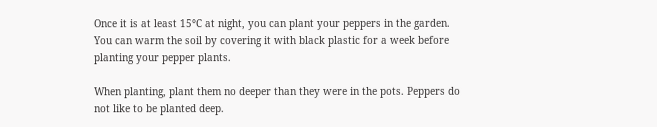Once it is at least 15°C at night, you can plant your peppers in the garden. You can warm the soil by covering it with black plastic for a week before planting your pepper plants.

When planting, plant them no deeper than they were in the pots. Peppers do not like to be planted deep.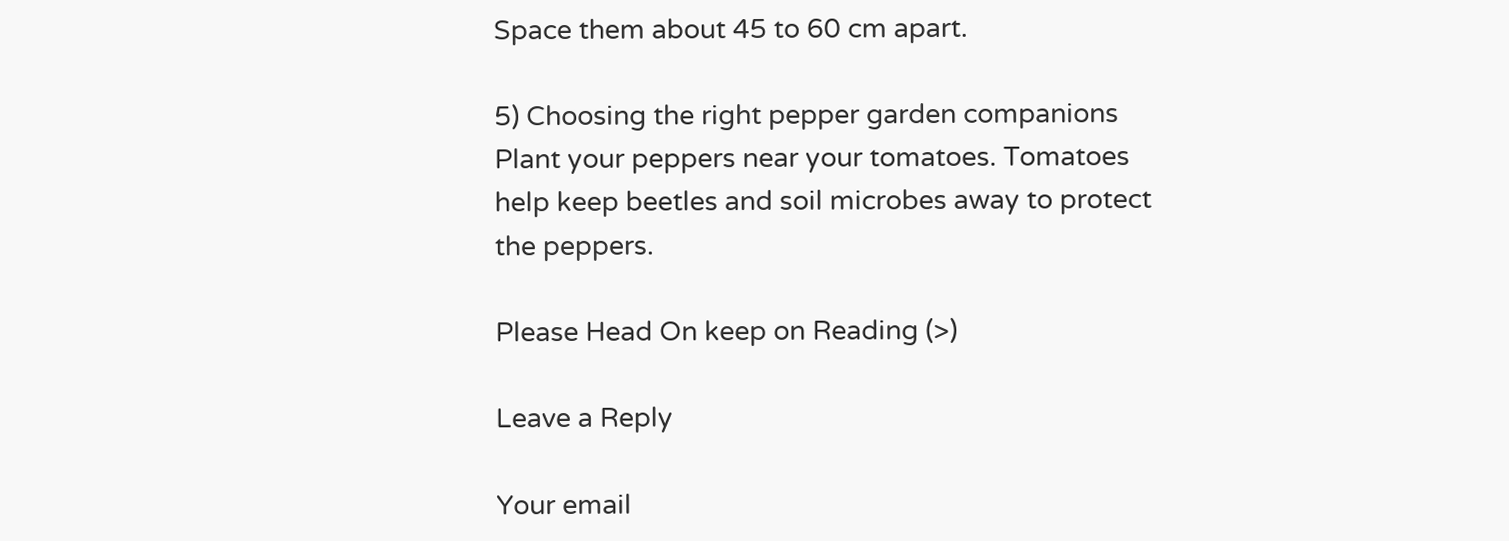Space them about 45 to 60 cm apart.

5) Choosing the right pepper garden companions
Plant your peppers near your tomatoes. Tomatoes help keep beetles and soil microbes away to protect the peppers.

Please Head On keep on Reading (>)

Leave a Reply

Your email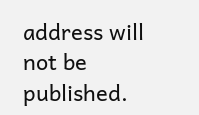address will not be published.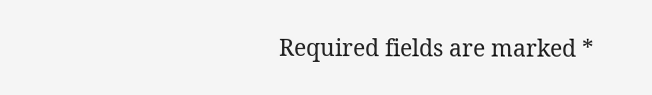Required fields are marked *